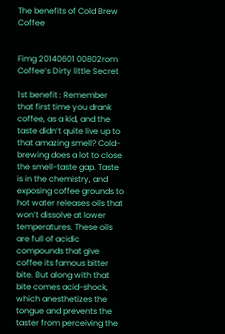The benefits of Cold Brew Coffee


Fimg 20140601 00802rom Coffee’s Dirty little Secret

1st benefit : Remember that first time you drank coffee, as a kid, and the taste didn’t quite live up to that amazing smell? Cold-brewing does a lot to close the smell-taste gap. Taste is in the chemistry, and exposing coffee grounds to hot water releases oils that won’t dissolve at lower temperatures. These oils are full of acidic compounds that give coffee its famous bitter bite. But along with that bite comes acid-shock, which anesthetizes the tongue and prevents the taster from perceiving the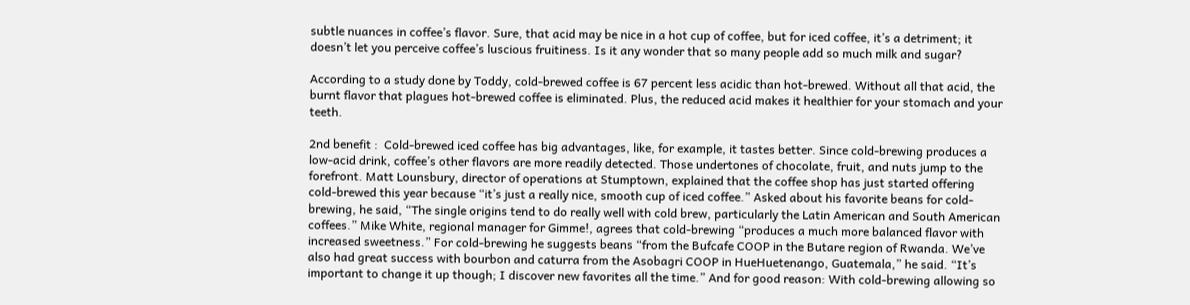subtle nuances in coffee’s flavor. Sure, that acid may be nice in a hot cup of coffee, but for iced coffee, it’s a detriment; it doesn’t let you perceive coffee’s luscious fruitiness. Is it any wonder that so many people add so much milk and sugar?

According to a study done by Toddy, cold-brewed coffee is 67 percent less acidic than hot-brewed. Without all that acid, the burnt flavor that plagues hot-brewed coffee is eliminated. Plus, the reduced acid makes it healthier for your stomach and your teeth.

2nd benefit :  Cold-brewed iced coffee has big advantages, like, for example, it tastes better. Since cold-brewing produces a low-acid drink, coffee’s other flavors are more readily detected. Those undertones of chocolate, fruit, and nuts jump to the forefront. Matt Lounsbury, director of operations at Stumptown, explained that the coffee shop has just started offering cold-brewed this year because “it’s just a really nice, smooth cup of iced coffee.” Asked about his favorite beans for cold-brewing, he said, “The single origins tend to do really well with cold brew, particularly the Latin American and South American coffees.” Mike White, regional manager for Gimme!, agrees that cold-brewing “produces a much more balanced flavor with increased sweetness.” For cold-brewing he suggests beans “from the Bufcafe COOP in the Butare region of Rwanda. We’ve also had great success with bourbon and caturra from the Asobagri COOP in HueHuetenango, Guatemala,” he said. “It’s important to change it up though; I discover new favorites all the time.” And for good reason: With cold-brewing allowing so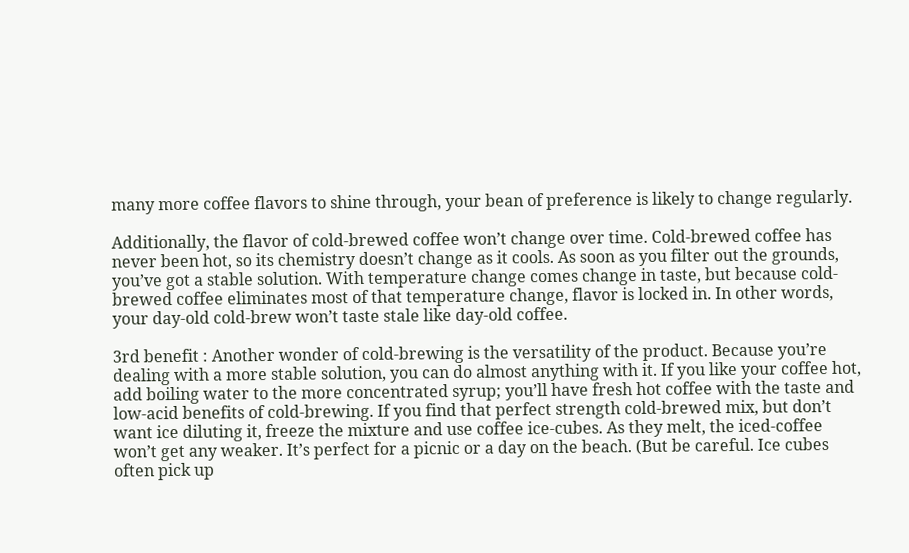many more coffee flavors to shine through, your bean of preference is likely to change regularly.

Additionally, the flavor of cold-brewed coffee won’t change over time. Cold-brewed coffee has never been hot, so its chemistry doesn’t change as it cools. As soon as you filter out the grounds, you’ve got a stable solution. With temperature change comes change in taste, but because cold-brewed coffee eliminates most of that temperature change, flavor is locked in. In other words, your day-old cold-brew won’t taste stale like day-old coffee.

3rd benefit : Another wonder of cold-brewing is the versatility of the product. Because you’re dealing with a more stable solution, you can do almost anything with it. If you like your coffee hot, add boiling water to the more concentrated syrup; you’ll have fresh hot coffee with the taste and low-acid benefits of cold-brewing. If you find that perfect strength cold-brewed mix, but don’t want ice diluting it, freeze the mixture and use coffee ice-cubes. As they melt, the iced-coffee won’t get any weaker. It’s perfect for a picnic or a day on the beach. (But be careful. Ice cubes often pick up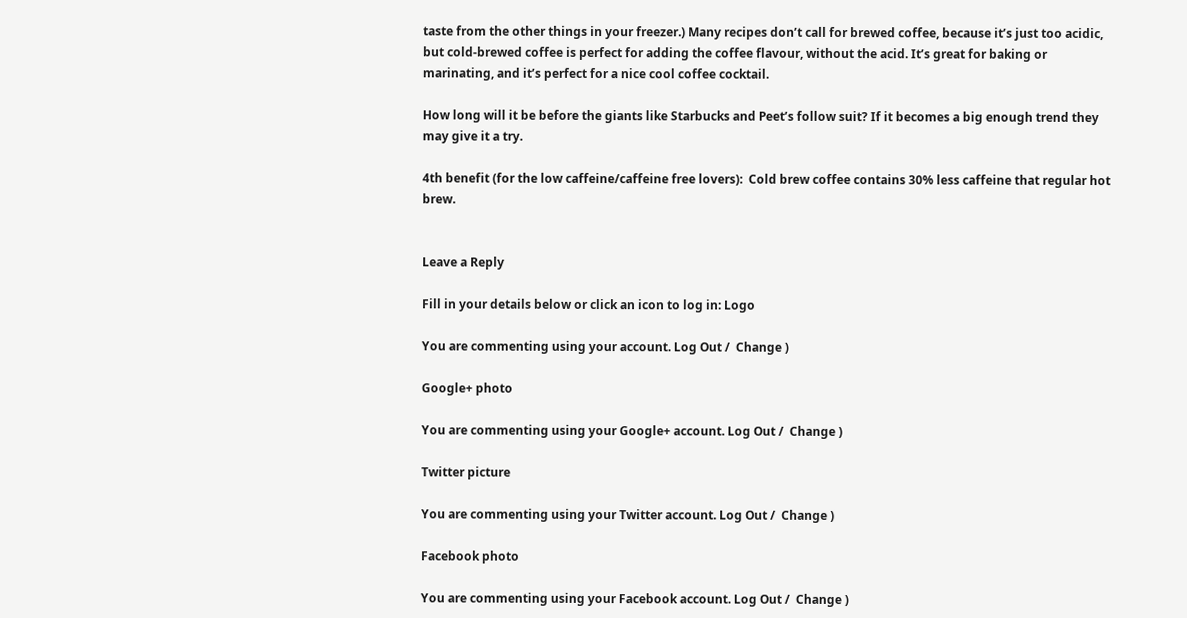taste from the other things in your freezer.) Many recipes don’t call for brewed coffee, because it’s just too acidic, but cold-brewed coffee is perfect for adding the coffee flavour, without the acid. It’s great for baking or marinating, and it’s perfect for a nice cool coffee cocktail.

How long will it be before the giants like Starbucks and Peet’s follow suit? If it becomes a big enough trend they may give it a try.

4th benefit (for the low caffeine/caffeine free lovers):  Cold brew coffee contains 30% less caffeine that regular hot brew.


Leave a Reply

Fill in your details below or click an icon to log in: Logo

You are commenting using your account. Log Out /  Change )

Google+ photo

You are commenting using your Google+ account. Log Out /  Change )

Twitter picture

You are commenting using your Twitter account. Log Out /  Change )

Facebook photo

You are commenting using your Facebook account. Log Out /  Change )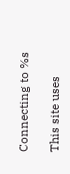Connecting to %s

This site uses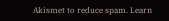Akismet to reduce spam. Learn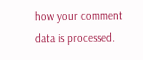how your comment data is processed.